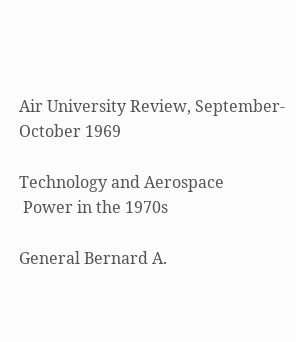Air University Review, September-October 1969

Technology and Aerospace
 Power in the 1970s

General Bernard A.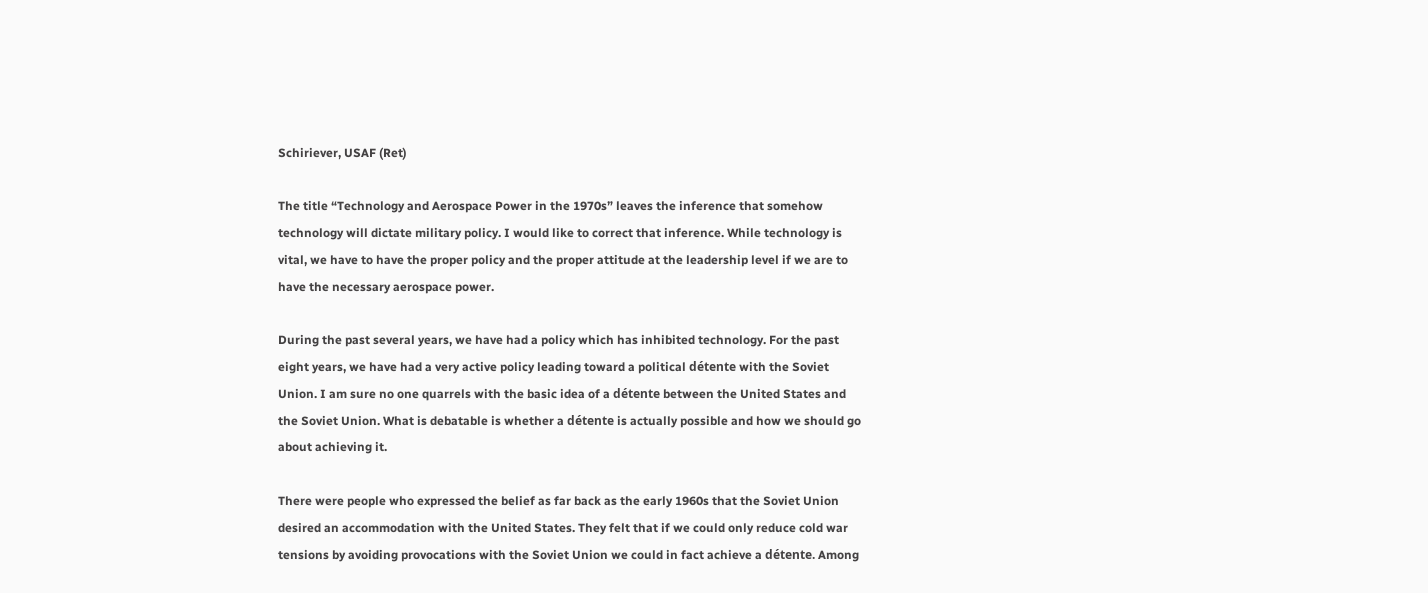Schiriever, USAF (Ret)

The title “Technology and Aerospace Power in the 1970s” leaves the inference that somehow technology will dictate military policy. I would like to correct that inference. While technology is vital, we have to have the proper policy and the proper attitude at the leadership level if we are to have the necessary aerospace power.

During the past several years, we have had a policy which has inhibited technology. For the past eight years, we have had a very active policy leading toward a political détente with the Soviet Union. I am sure no one quarrels with the basic idea of a détente between the United States and the Soviet Union. What is debatable is whether a détente is actually possible and how we should go about achieving it.

There were people who expressed the belief as far back as the early 1960s that the Soviet Union desired an accommodation with the United States. They felt that if we could only reduce cold war tensions by avoiding provocations with the Soviet Union we could in fact achieve a détente. Among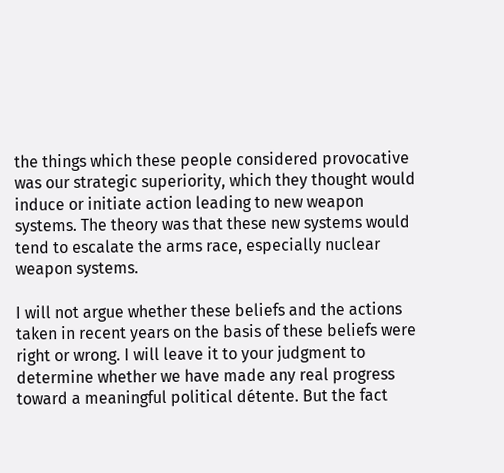the things which these people considered provocative was our strategic superiority, which they thought would induce or initiate action leading to new weapon systems. The theory was that these new systems would tend to escalate the arms race, especially nuclear weapon systems.

I will not argue whether these beliefs and the actions taken in recent years on the basis of these beliefs were right or wrong. I will leave it to your judgment to determine whether we have made any real progress toward a meaningful political détente. But the fact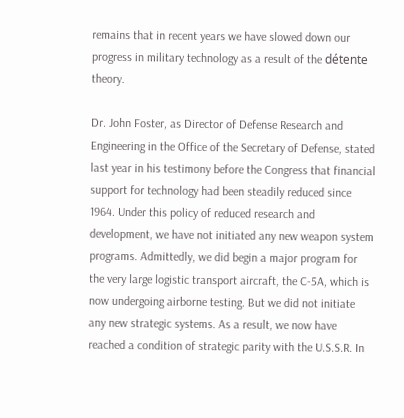remains that in recent years we have slowed down our progress in military technology as a result of the détente theory.

Dr. John Foster, as Director of Defense Research and Engineering in the Office of the Secretary of Defense, stated last year in his testimony before the Congress that financial support for technology had been steadily reduced since 1964. Under this policy of reduced research and development, we have not initiated any new weapon system programs. Admittedly, we did begin a major program for the very large logistic transport aircraft, the C-5A, which is now undergoing airborne testing. But we did not initiate any new strategic systems. As a result, we now have reached a condition of strategic parity with the U.S.S.R. In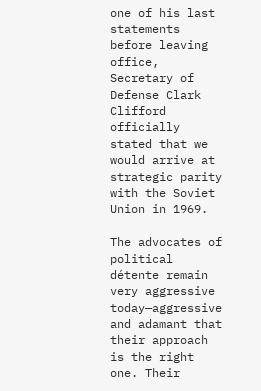one of his last statements before leaving office, Secretary of Defense Clark Clifford officially stated that we would arrive at strategic parity with the Soviet Union in 1969.

The advocates of political détente remain very aggressive today—aggressive and adamant that their approach is the right one. Their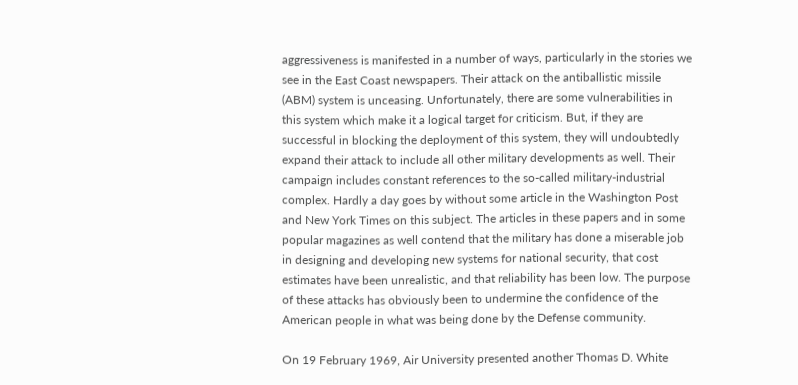aggressiveness is manifested in a number of ways, particularly in the stories we see in the East Coast newspapers. Their attack on the antiballistic missile (ABM) system is unceasing. Unfortunately, there are some vulnerabilities in this system which make it a logical target for criticism. But, if they are successful in blocking the deployment of this system, they will undoubtedly expand their attack to include all other military developments as well. Their campaign includes constant references to the so-called military-industrial complex. Hardly a day goes by without some article in the Washington Post and New York Times on this subject. The articles in these papers and in some popular magazines as well contend that the military has done a miserable job in designing and developing new systems for national security, that cost estimates have been unrealistic, and that reliability has been low. The purpose of these attacks has obviously been to undermine the confidence of the American people in what was being done by the Defense community.

On 19 February 1969, Air University presented another Thomas D. White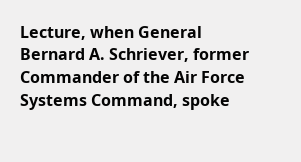Lecture, when General Bernard A. Schriever, former Commander of the Air Force Systems Command, spoke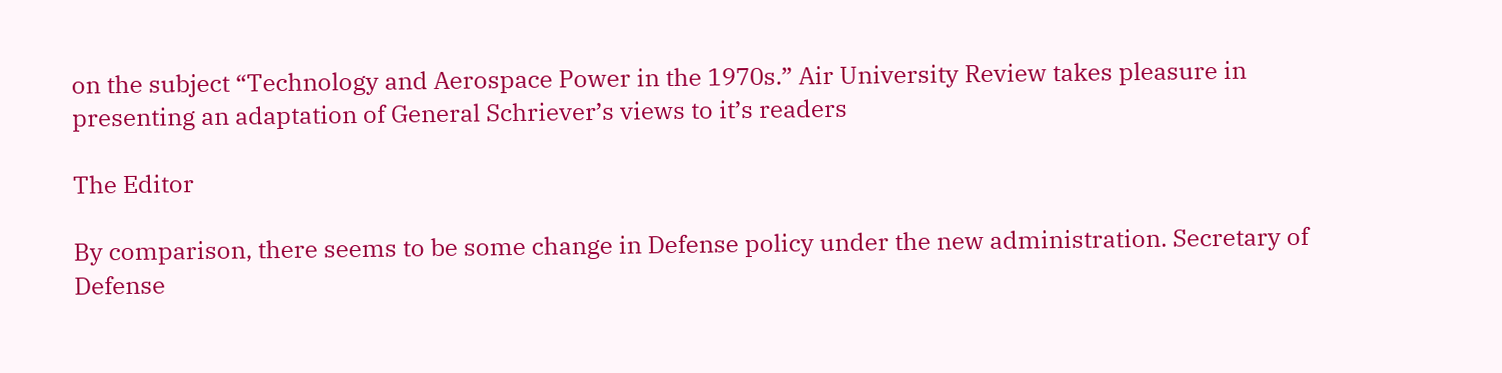on the subject “Technology and Aerospace Power in the 1970s.” Air University Review takes pleasure in presenting an adaptation of General Schriever’s views to it’s readers

The Editor

By comparison, there seems to be some change in Defense policy under the new administration. Secretary of Defense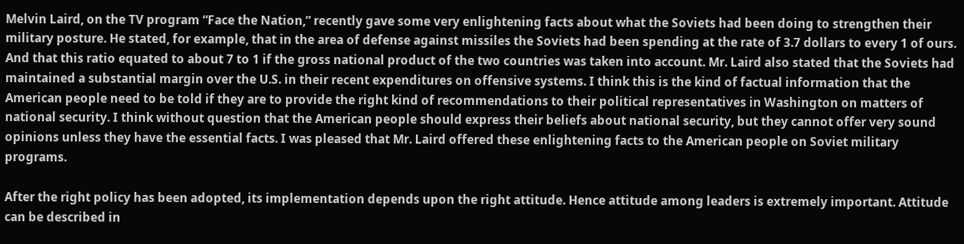Melvin Laird, on the TV program “Face the Nation,” recently gave some very enlightening facts about what the Soviets had been doing to strengthen their military posture. He stated, for example, that in the area of defense against missiles the Soviets had been spending at the rate of 3.7 dollars to every 1 of ours. And that this ratio equated to about 7 to 1 if the gross national product of the two countries was taken into account. Mr. Laird also stated that the Soviets had maintained a substantial margin over the U.S. in their recent expenditures on offensive systems. I think this is the kind of factual information that the American people need to be told if they are to provide the right kind of recommendations to their political representatives in Washington on matters of national security. I think without question that the American people should express their beliefs about national security, but they cannot offer very sound opinions unless they have the essential facts. I was pleased that Mr. Laird offered these enlightening facts to the American people on Soviet military programs.

After the right policy has been adopted, its implementation depends upon the right attitude. Hence attitude among leaders is extremely important. Attitude can be described in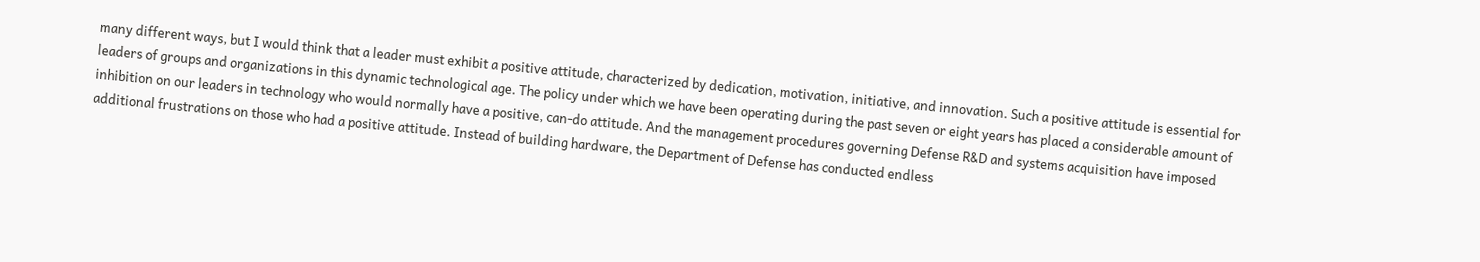many different ways, but I would think that a leader must exhibit a positive attitude, characterized by dedication, motivation, initiative, and innovation. Such a positive attitude is essential for leaders of groups and organizations in this dynamic technological age. The policy under which we have been operating during the past seven or eight years has placed a considerable amount of inhibition on our leaders in technology who would normally have a positive, can-do attitude. And the management procedures governing Defense R&D and systems acquisition have imposed additional frustrations on those who had a positive attitude. Instead of building hardware, the Department of Defense has conducted endless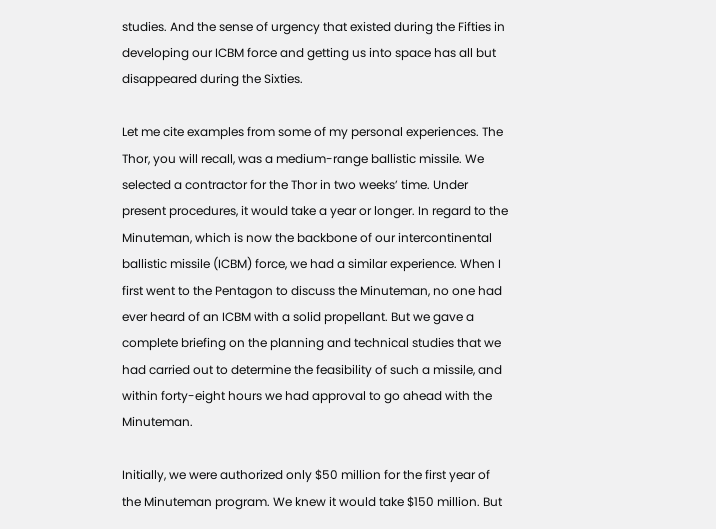studies. And the sense of urgency that existed during the Fifties in developing our ICBM force and getting us into space has all but disappeared during the Sixties.

Let me cite examples from some of my personal experiences. The Thor, you will recall, was a medium-range ballistic missile. We selected a contractor for the Thor in two weeks’ time. Under present procedures, it would take a year or longer. In regard to the Minuteman, which is now the backbone of our intercontinental ballistic missile (ICBM) force, we had a similar experience. When I first went to the Pentagon to discuss the Minuteman, no one had ever heard of an ICBM with a solid propellant. But we gave a complete briefing on the planning and technical studies that we had carried out to determine the feasibility of such a missile, and within forty-eight hours we had approval to go ahead with the Minuteman.

Initially, we were authorized only $50 million for the first year of the Minuteman program. We knew it would take $150 million. But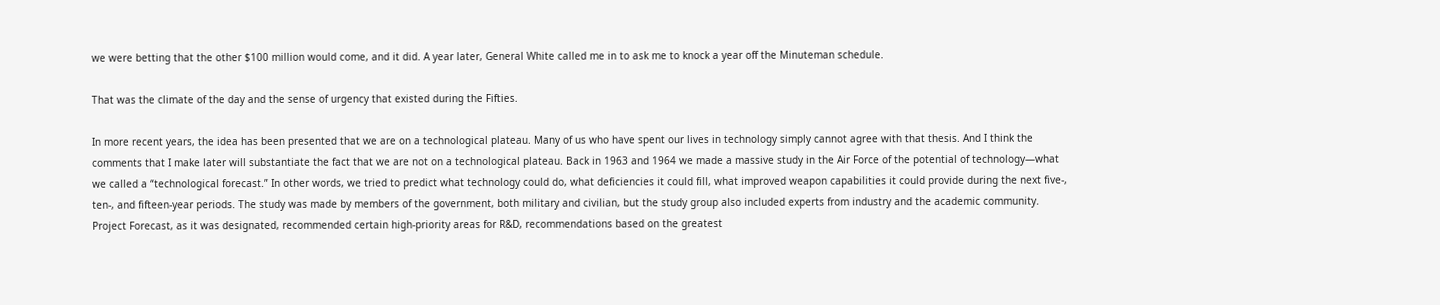we were betting that the other $100 million would come, and it did. A year later, General White called me in to ask me to knock a year off the Minuteman schedule.

That was the climate of the day and the sense of urgency that existed during the Fifties.

In more recent years, the idea has been presented that we are on a technological plateau. Many of us who have spent our lives in technology simply cannot agree with that thesis. And I think the comments that I make later will substantiate the fact that we are not on a technological plateau. Back in 1963 and 1964 we made a massive study in the Air Force of the potential of technology—what we called a “technological forecast.” In other words, we tried to predict what technology could do, what deficiencies it could fill, what improved weapon capabilities it could provide during the next five-, ten-, and fifteen-year periods. The study was made by members of the government, both military and civilian, but the study group also included experts from industry and the academic community. Project Forecast, as it was designated, recommended certain high-priority areas for R&D, recommendations based on the greatest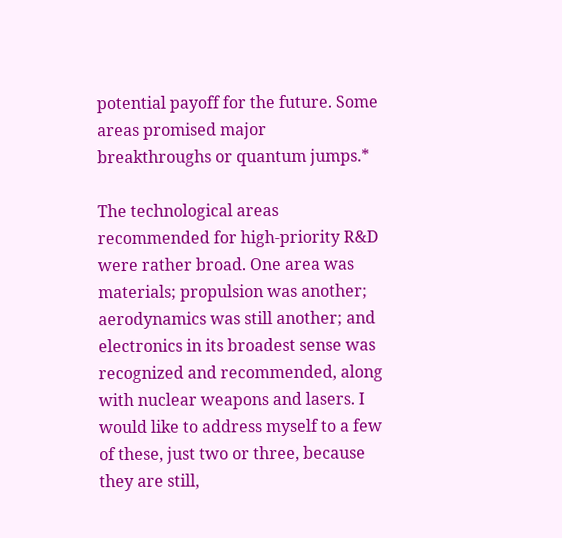potential payoff for the future. Some areas promised major breakthroughs or quantum jumps.*

The technological areas recommended for high-priority R&D were rather broad. One area was materials; propulsion was another; aerodynamics was still another; and electronics in its broadest sense was recognized and recommended, along with nuclear weapons and lasers. I would like to address myself to a few of these, just two or three, because they are still,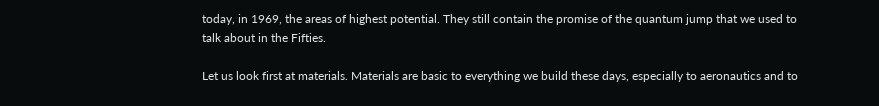today, in 1969, the areas of highest potential. They still contain the promise of the quantum jump that we used to talk about in the Fifties.

Let us look first at materials. Materials are basic to everything we build these days, especially to aeronautics and to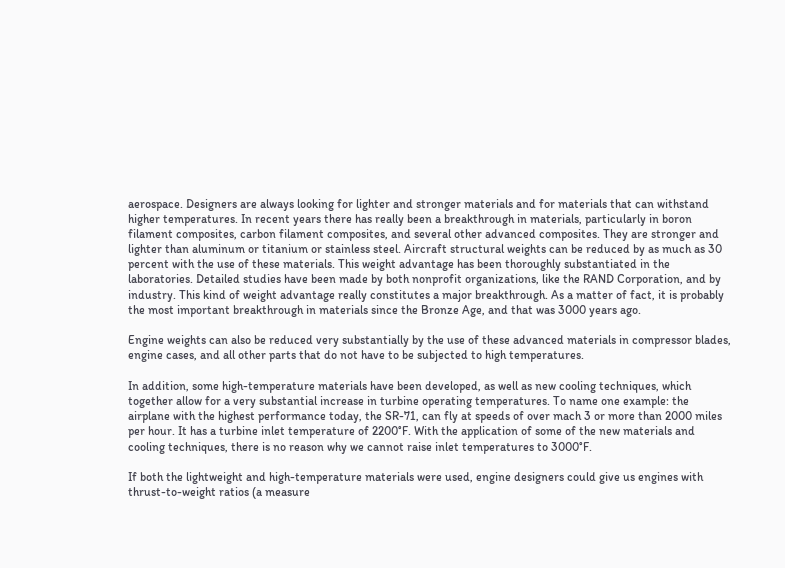aerospace. Designers are always looking for lighter and stronger materials and for materials that can withstand higher temperatures. In recent years there has really been a breakthrough in materials, particularly in boron filament composites, carbon filament composites, and several other advanced composites. They are stronger and lighter than aluminum or titanium or stainless steel. Aircraft structural weights can be reduced by as much as 30 percent with the use of these materials. This weight advantage has been thoroughly substantiated in the laboratories. Detailed studies have been made by both nonprofit organizations, like the RAND Corporation, and by industry. This kind of weight advantage really constitutes a major breakthrough. As a matter of fact, it is probably the most important breakthrough in materials since the Bronze Age, and that was 3000 years ago.

Engine weights can also be reduced very substantially by the use of these advanced materials in compressor blades, engine cases, and all other parts that do not have to be subjected to high temperatures.

In addition, some high-temperature materials have been developed, as well as new cooling techniques, which together allow for a very substantial increase in turbine operating temperatures. To name one example: the airplane with the highest performance today, the SR-71, can fly at speeds of over mach 3 or more than 2000 miles per hour. It has a turbine inlet temperature of 2200°F. With the application of some of the new materials and cooling techniques, there is no reason why we cannot raise inlet temperatures to 3000°F.

If both the lightweight and high-temperature materials were used, engine designers could give us engines with thrust-to-weight ratios (a measure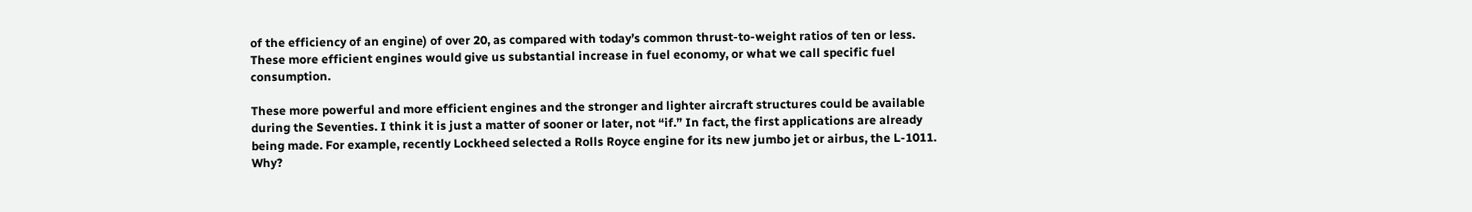of the efficiency of an engine) of over 20, as compared with today’s common thrust-to-weight ratios of ten or less. These more efficient engines would give us substantial increase in fuel economy, or what we call specific fuel consumption.

These more powerful and more efficient engines and the stronger and lighter aircraft structures could be available during the Seventies. I think it is just a matter of sooner or later, not “if.” In fact, the first applications are already being made. For example, recently Lockheed selected a Rolls Royce engine for its new jumbo jet or airbus, the L-1011. Why?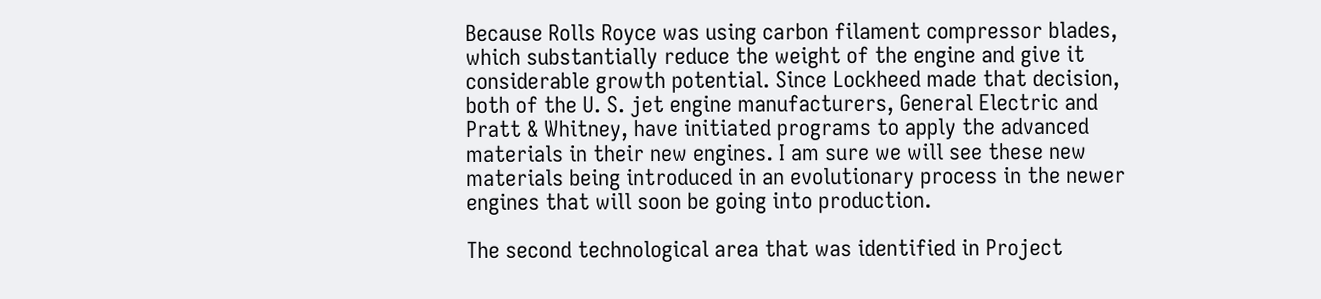Because Rolls Royce was using carbon filament compressor blades, which substantially reduce the weight of the engine and give it considerable growth potential. Since Lockheed made that decision, both of the U. S. jet engine manufacturers, General Electric and Pratt & Whitney, have initiated programs to apply the advanced materials in their new engines. I am sure we will see these new materials being introduced in an evolutionary process in the newer engines that will soon be going into production.

The second technological area that was identified in Project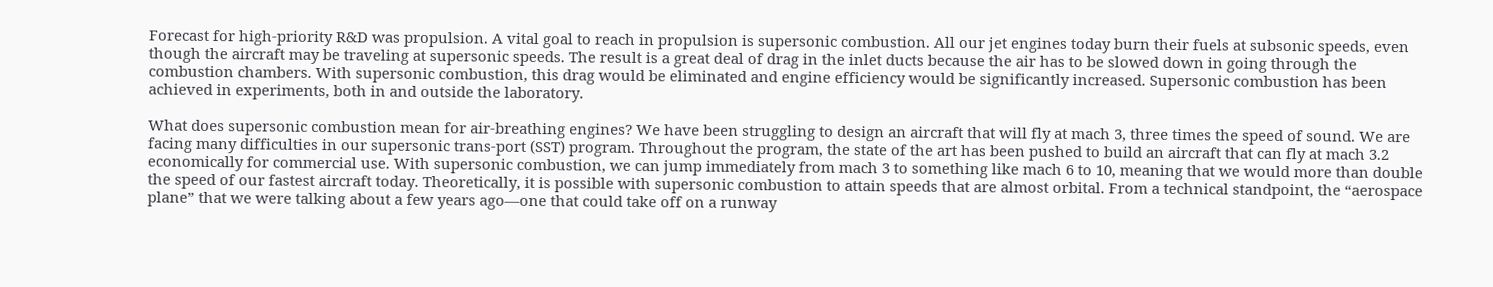Forecast for high-priority R&D was propulsion. A vital goal to reach in propulsion is supersonic combustion. All our jet engines today burn their fuels at subsonic speeds, even though the aircraft may be traveling at supersonic speeds. The result is a great deal of drag in the inlet ducts because the air has to be slowed down in going through the combustion chambers. With supersonic combustion, this drag would be eliminated and engine efficiency would be significantly increased. Supersonic combustion has been achieved in experiments, both in and outside the laboratory.

What does supersonic combustion mean for air-breathing engines? We have been struggling to design an aircraft that will fly at mach 3, three times the speed of sound. We are facing many difficulties in our supersonic trans-port (SST) program. Throughout the program, the state of the art has been pushed to build an aircraft that can fly at mach 3.2 economically for commercial use. With supersonic combustion, we can jump immediately from mach 3 to something like mach 6 to 10, meaning that we would more than double the speed of our fastest aircraft today. Theoretically, it is possible with supersonic combustion to attain speeds that are almost orbital. From a technical standpoint, the “aerospace plane” that we were talking about a few years ago—one that could take off on a runway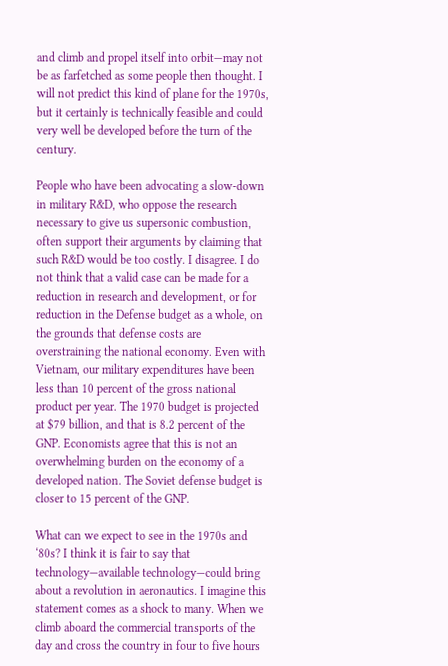and climb and propel itself into orbit—may not be as farfetched as some people then thought. I will not predict this kind of plane for the 1970s, but it certainly is technically feasible and could very well be developed before the turn of the century.

People who have been advocating a slow-down in military R&D, who oppose the research necessary to give us supersonic combustion, often support their arguments by claiming that such R&D would be too costly. I disagree. I do not think that a valid case can be made for a reduction in research and development, or for reduction in the Defense budget as a whole, on the grounds that defense costs are overstraining the national economy. Even with Vietnam, our military expenditures have been less than 10 percent of the gross national product per year. The 1970 budget is projected at $79 billion, and that is 8.2 percent of the GNP. Economists agree that this is not an overwhelming burden on the economy of a developed nation. The Soviet defense budget is closer to 15 percent of the GNP.

What can we expect to see in the 1970s and ‘80s? I think it is fair to say that technology—available technology—could bring about a revolution in aeronautics. I imagine this statement comes as a shock to many. When we climb aboard the commercial transports of the day and cross the country in four to five hours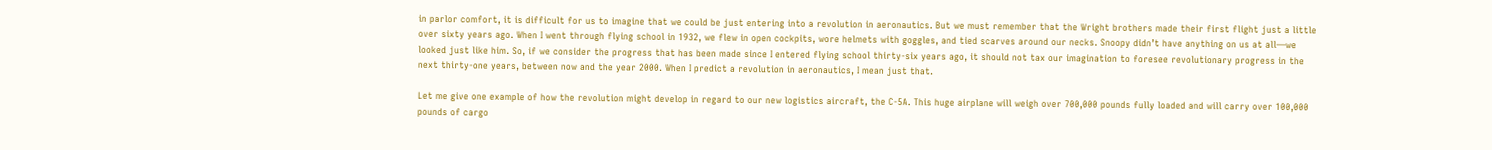in parlor comfort, it is difficult for us to imagine that we could be just entering into a revolution in aeronautics. But we must remember that the Wright brothers made their first flight just a little over sixty years ago. When I went through flying school in 1932, we flew in open cockpits, wore helmets with goggles, and tied scarves around our necks. Snoopy didn’t have anything on us at all—we looked just like him. So, if we consider the progress that has been made since I entered flying school thirty-six years ago, it should not tax our imagination to foresee revolutionary progress in the next thirty-one years, between now and the year 2000. When I predict a revolution in aeronautics, I mean just that.

Let me give one example of how the revolution might develop in regard to our new logistics aircraft, the C-5A. This huge airplane will weigh over 700,000 pounds fully loaded and will carry over 100,000 pounds of cargo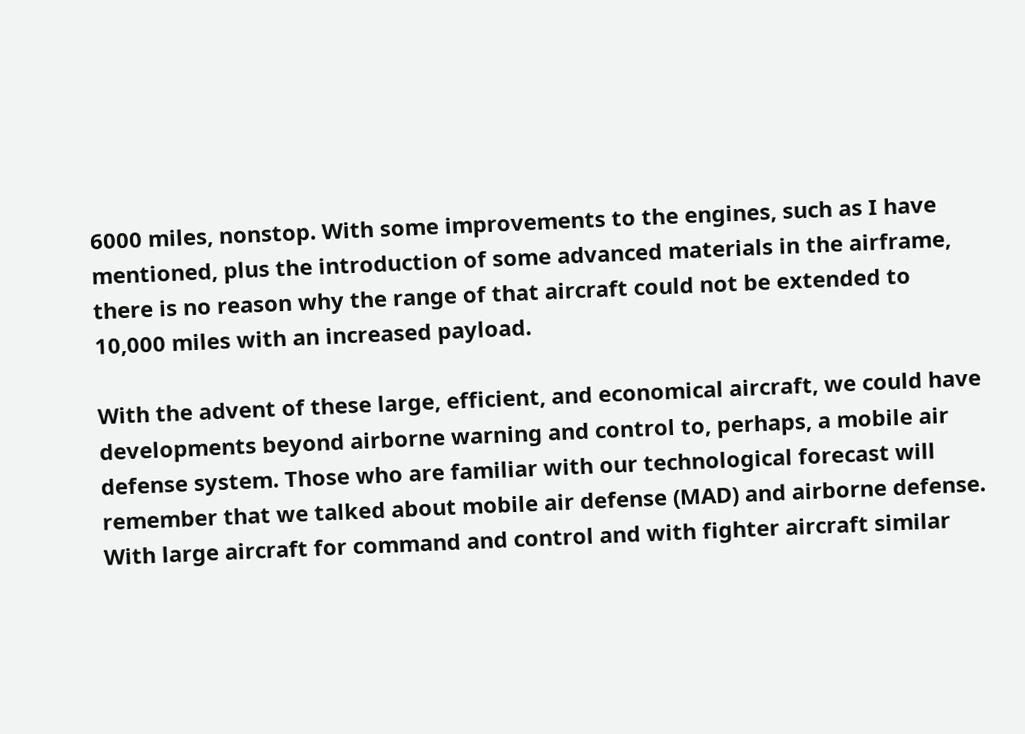6000 miles, nonstop. With some improvements to the engines, such as I have mentioned, plus the introduction of some advanced materials in the airframe, there is no reason why the range of that aircraft could not be extended to 10,000 miles with an increased payload.

With the advent of these large, efficient, and economical aircraft, we could have developments beyond airborne warning and control to, perhaps, a mobile air defense system. Those who are familiar with our technological forecast will remember that we talked about mobile air defense (MAD) and airborne defense. With large aircraft for command and control and with fighter aircraft similar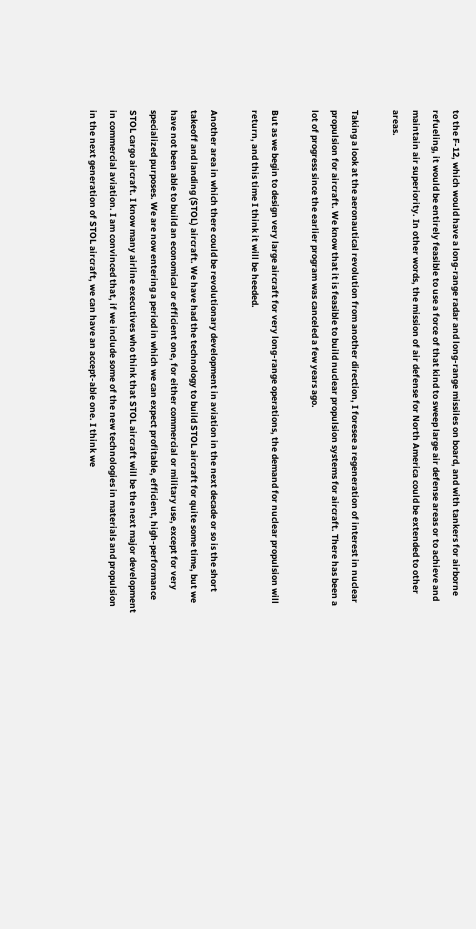to the F-12, which would have a long-range radar and long-range missiles on board, and with tankers for airborne refueling, it would be entirely feasible to use a force of that kind to sweep large air defense areas or to achieve and maintain air superiority. In other words, the mission of air defense for North America could be extended to other areas.

Taking a look at the aeronautical revolution from another direction, I foresee a regeneration of interest in nuclear propulsion for aircraft. We know that it is feasible to build nuclear propulsion systems for aircraft. There has been a lot of progress since the earlier program was canceled a few years ago.

But as we begin to design very large aircraft for very long-range operations, the demand for nuclear propulsion will return, and this time I think it will be heeded.

Another area in which there could be revolutionary development in aviation in the next decade or so is the short takeoff and landing (STOL) aircraft. We have had the technology to build STOL aircraft for quite some time, but we have not been able to build an economical or efficient one, for either commercial or military use, except for very specialized purposes. We are now entering a period in which we can expect profitable, efficient, high-performance STOL cargo aircraft. I know many airline executives who think that STOL aircraft will be the next major development in commercial aviation. I am convinced that, if we include some of the new technologies in materials and propulsion in the next generation of STOL aircraft, we can have an accept-able one. I think we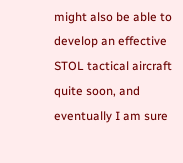might also be able to develop an effective STOL tactical aircraft quite soon, and eventually I am sure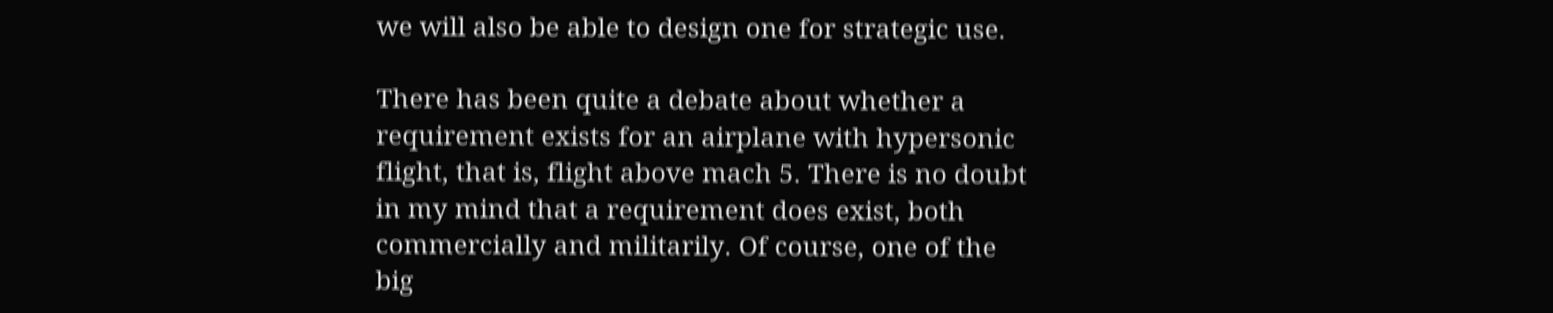we will also be able to design one for strategic use.

There has been quite a debate about whether a requirement exists for an airplane with hypersonic flight, that is, flight above mach 5. There is no doubt in my mind that a requirement does exist, both commercially and militarily. Of course, one of the big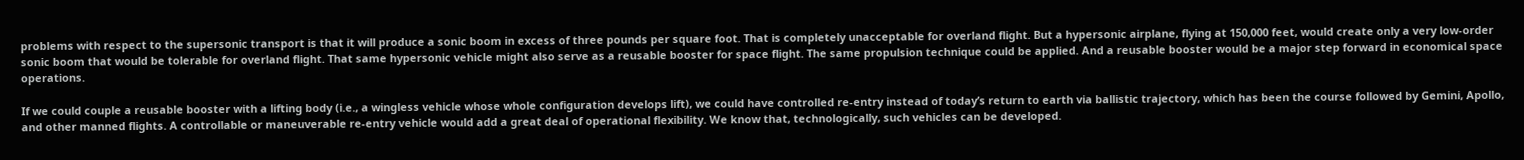problems with respect to the supersonic transport is that it will produce a sonic boom in excess of three pounds per square foot. That is completely unacceptable for overland flight. But a hypersonic airplane, flying at 150,000 feet, would create only a very low-order sonic boom that would be tolerable for overland flight. That same hypersonic vehicle might also serve as a reusable booster for space flight. The same propulsion technique could be applied. And a reusable booster would be a major step forward in economical space operations.

If we could couple a reusable booster with a lifting body (i.e., a wingless vehicle whose whole configuration develops lift), we could have controlled re-entry instead of today’s return to earth via ballistic trajectory, which has been the course followed by Gemini, Apollo, and other manned flights. A controllable or maneuverable re-entry vehicle would add a great deal of operational flexibility. We know that, technologically, such vehicles can be developed.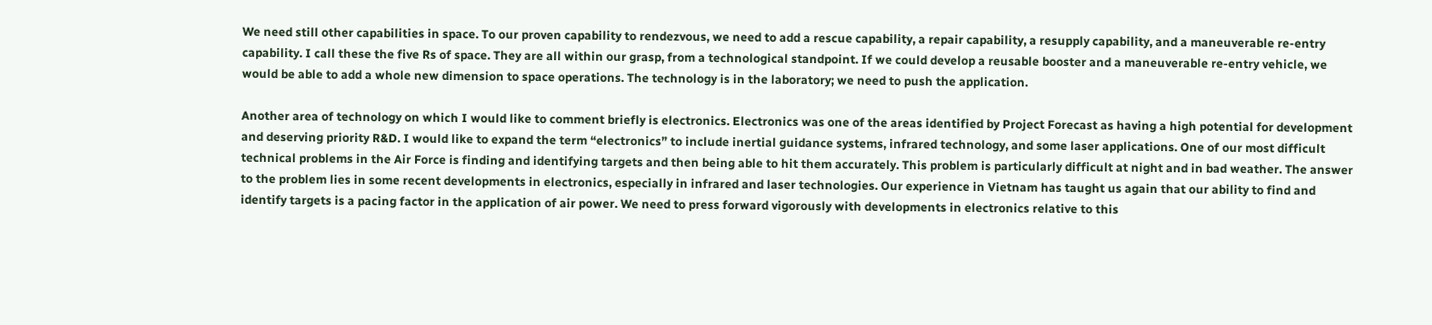We need still other capabilities in space. To our proven capability to rendezvous, we need to add a rescue capability, a repair capability, a resupply capability, and a maneuverable re-entry capability. I call these the five Rs of space. They are all within our grasp, from a technological standpoint. If we could develop a reusable booster and a maneuverable re-entry vehicle, we would be able to add a whole new dimension to space operations. The technology is in the laboratory; we need to push the application.

Another area of technology on which I would like to comment briefly is electronics. Electronics was one of the areas identified by Project Forecast as having a high potential for development and deserving priority R&D. I would like to expand the term “electronics” to include inertial guidance systems, infrared technology, and some laser applications. One of our most difficult technical problems in the Air Force is finding and identifying targets and then being able to hit them accurately. This problem is particularly difficult at night and in bad weather. The answer to the problem lies in some recent developments in electronics, especially in infrared and laser technologies. Our experience in Vietnam has taught us again that our ability to find and identify targets is a pacing factor in the application of air power. We need to press forward vigorously with developments in electronics relative to this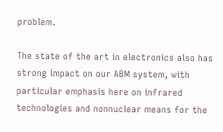problem.

The state of the art in electronics also has strong impact on our ABM system, with particular emphasis here on infrared technologies and nonnuclear means for the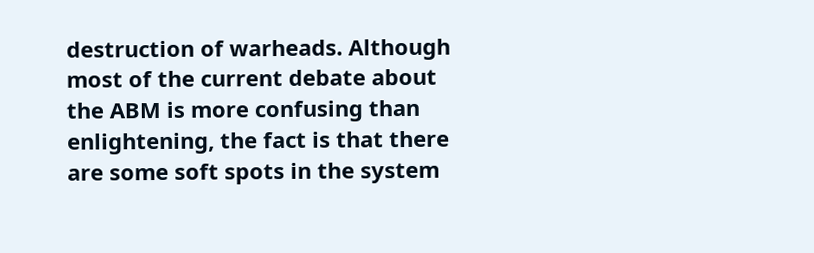destruction of warheads. Although most of the current debate about the ABM is more confusing than enlightening, the fact is that there are some soft spots in the system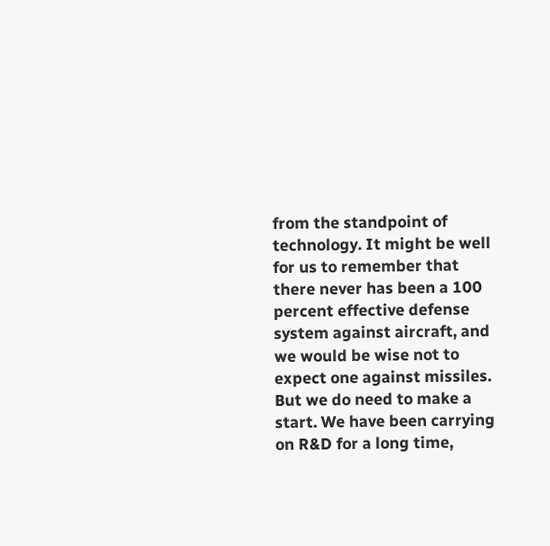from the standpoint of technology. It might be well for us to remember that there never has been a 100 percent effective defense system against aircraft, and we would be wise not to expect one against missiles. But we do need to make a start. We have been carrying on R&D for a long time,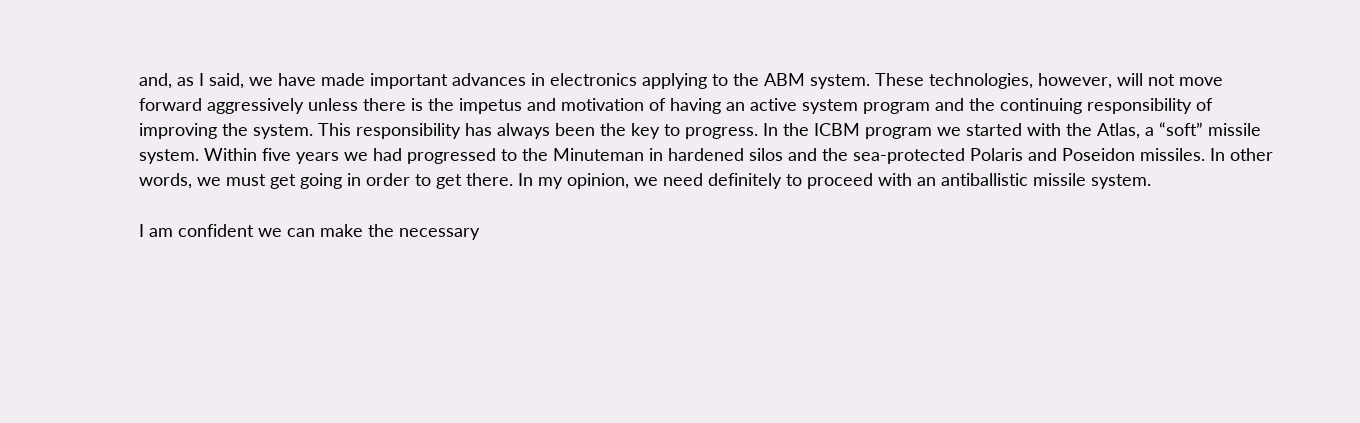and, as I said, we have made important advances in electronics applying to the ABM system. These technologies, however, will not move forward aggressively unless there is the impetus and motivation of having an active system program and the continuing responsibility of improving the system. This responsibility has always been the key to progress. In the ICBM program we started with the Atlas, a “soft” missile system. Within five years we had progressed to the Minuteman in hardened silos and the sea-protected Polaris and Poseidon missiles. In other words, we must get going in order to get there. In my opinion, we need definitely to proceed with an antiballistic missile system.

I am confident we can make the necessary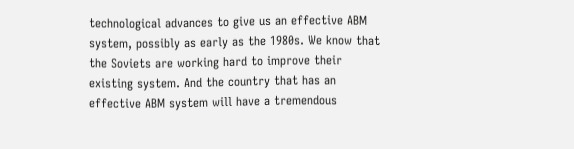technological advances to give us an effective ABM system, possibly as early as the 1980s. We know that the Soviets are working hard to improve their existing system. And the country that has an effective ABM system will have a tremendous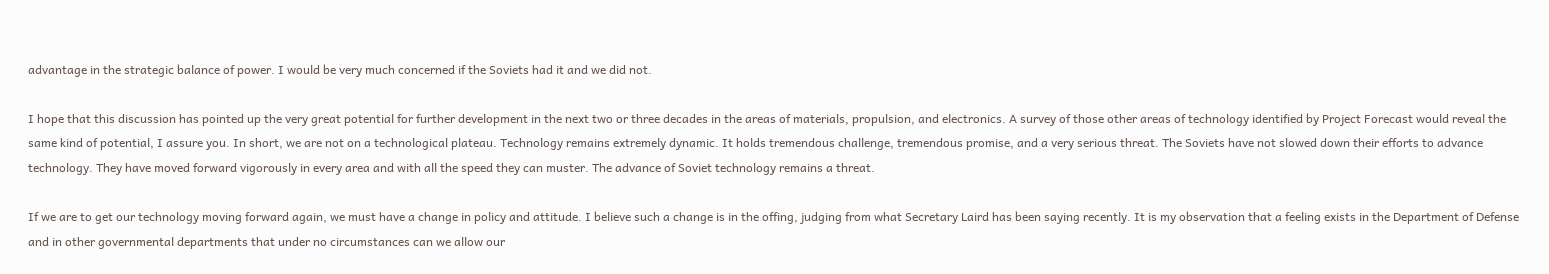advantage in the strategic balance of power. I would be very much concerned if the Soviets had it and we did not.

I hope that this discussion has pointed up the very great potential for further development in the next two or three decades in the areas of materials, propulsion, and electronics. A survey of those other areas of technology identified by Project Forecast would reveal the same kind of potential, I assure you. In short, we are not on a technological plateau. Technology remains extremely dynamic. It holds tremendous challenge, tremendous promise, and a very serious threat. The Soviets have not slowed down their efforts to advance technology. They have moved forward vigorously in every area and with all the speed they can muster. The advance of Soviet technology remains a threat.

If we are to get our technology moving forward again, we must have a change in policy and attitude. I believe such a change is in the offing, judging from what Secretary Laird has been saying recently. It is my observation that a feeling exists in the Department of Defense and in other governmental departments that under no circumstances can we allow our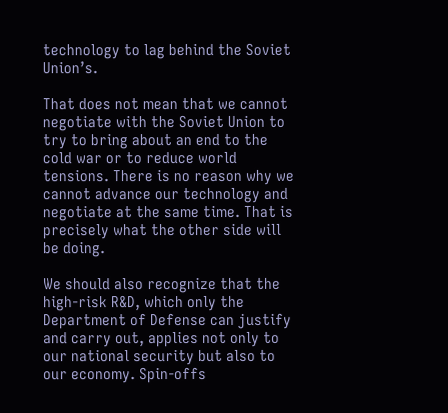technology to lag behind the Soviet Union’s.

That does not mean that we cannot negotiate with the Soviet Union to try to bring about an end to the cold war or to reduce world tensions. There is no reason why we cannot advance our technology and negotiate at the same time. That is precisely what the other side will be doing.

We should also recognize that the high-risk R&D, which only the Department of Defense can justify and carry out, applies not only to our national security but also to our economy. Spin-offs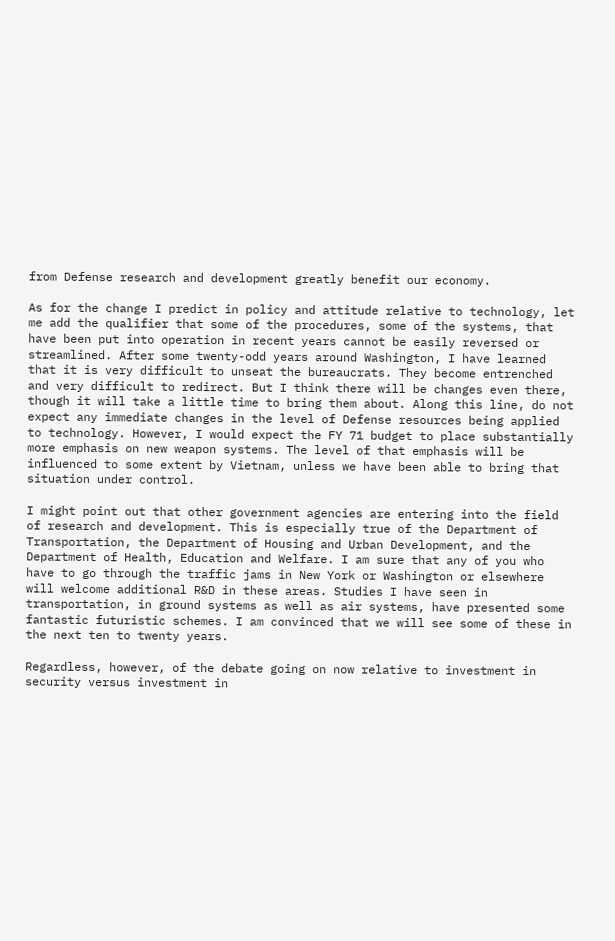from Defense research and development greatly benefit our economy.

As for the change I predict in policy and attitude relative to technology, let me add the qualifier that some of the procedures, some of the systems, that have been put into operation in recent years cannot be easily reversed or streamlined. After some twenty-odd years around Washington, I have learned that it is very difficult to unseat the bureaucrats. They become entrenched and very difficult to redirect. But I think there will be changes even there, though it will take a little time to bring them about. Along this line, do not expect any immediate changes in the level of Defense resources being applied to technology. However, I would expect the FY 71 budget to place substantially more emphasis on new weapon systems. The level of that emphasis will be influenced to some extent by Vietnam, unless we have been able to bring that situation under control.

I might point out that other government agencies are entering into the field of research and development. This is especially true of the Department of Transportation, the Department of Housing and Urban Development, and the Department of Health, Education and Welfare. I am sure that any of you who have to go through the traffic jams in New York or Washington or elsewhere will welcome additional R&D in these areas. Studies I have seen in transportation, in ground systems as well as air systems, have presented some fantastic futuristic schemes. I am convinced that we will see some of these in the next ten to twenty years.

Regardless, however, of the debate going on now relative to investment in security versus investment in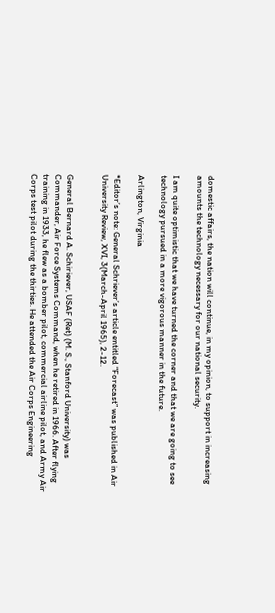domestic affairs, the nation will continue, in my opinion, to support in increasing amounts the technology necessary for our national security.

I am quite optimistic that we have turned the corner and that we are going to see technology pursued in a more vigorous manner in the future.

Arlington, Virginia

*Editor’s note: General Schriever’s article entitled “Forecast” was published in Air University Review, XVI, 3(March-April 1965), 2-12.


General Bernard A. Schiriever, USAF (Ret) (M. S., Stanford University) was Commander, Air Force Systems Command, when he retired in 1966. After flying training in 1933, he flew as a bomber pilot, commercial airline pilot, and Army Air Corps test pilot during the thirties. He attended the Air Corps Engineering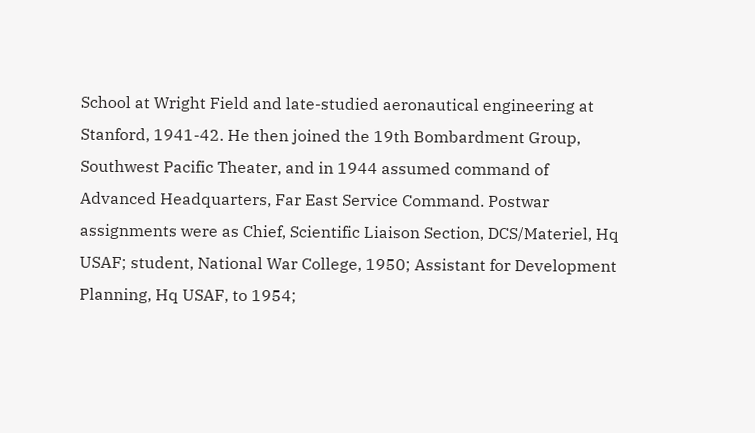School at Wright Field and late-studied aeronautical engineering at Stanford, 1941-42. He then joined the 19th Bombardment Group, Southwest Pacific Theater, and in 1944 assumed command of Advanced Headquarters, Far East Service Command. Postwar assignments were as Chief, Scientific Liaison Section, DCS/Materiel, Hq USAF; student, National War College, 1950; Assistant for Development Planning, Hq USAF, to 1954;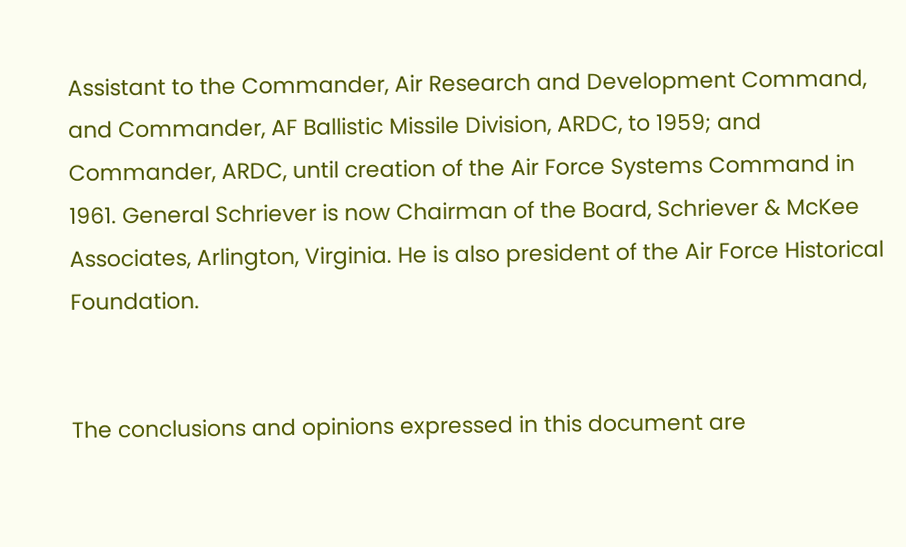Assistant to the Commander, Air Research and Development Command, and Commander, AF Ballistic Missile Division, ARDC, to 1959; and Commander, ARDC, until creation of the Air Force Systems Command in 1961. General Schriever is now Chairman of the Board, Schriever & McKee Associates, Arlington, Virginia. He is also president of the Air Force Historical Foundation.


The conclusions and opinions expressed in this document are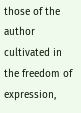those of the author cultivated in the freedom of expression,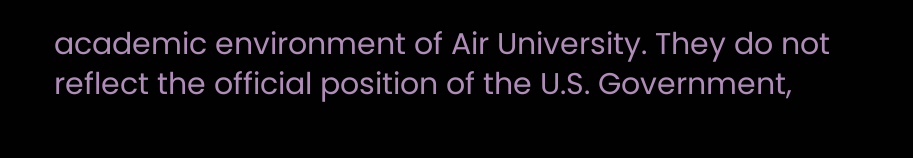academic environment of Air University. They do not reflect the official position of the U.S. Government,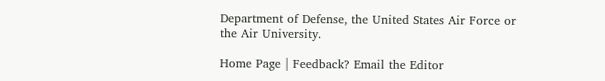Department of Defense, the United States Air Force or the Air University.

Home Page | Feedback? Email the Editor